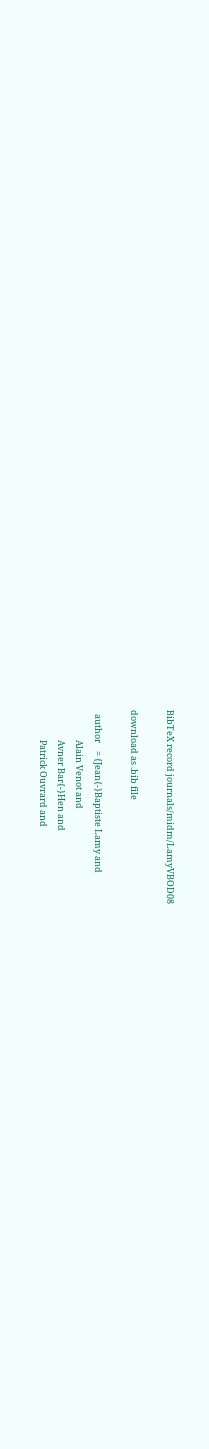BibTeX record journals/midm/LamyVBOD08

download as .bib file

  author    = {Jean{-}Baptiste Lamy and
               Alain Venot and
               Avner Bar{-}Hen and
               Patrick Ouvrard and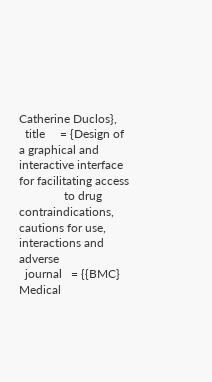Catherine Duclos},
  title     = {Design of a graphical and interactive interface for facilitating access
               to drug contraindications, cautions for use, interactions and adverse
  journal   = {{BMC} Medical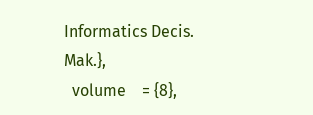Informatics Decis. Mak.},
  volume    = {8},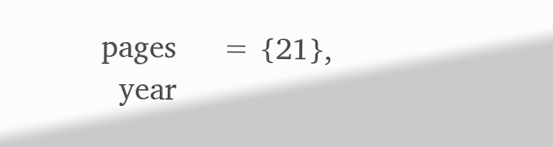pages     = {21},
  year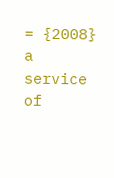= {2008}
a service of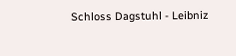Schloss Dagstuhl - Leibniz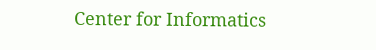Center for Informatics